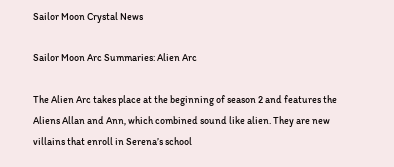Sailor Moon Crystal News

Sailor Moon Arc Summaries: Alien Arc

The Alien Arc takes place at the beginning of season 2 and features the Aliens Allan and Ann, which combined sound like alien. They are new villains that enroll in Serena’s school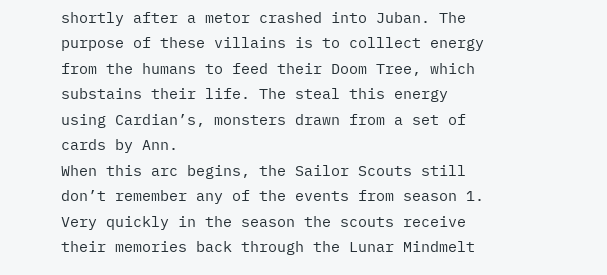shortly after a metor crashed into Juban. The purpose of these villains is to colllect energy from the humans to feed their Doom Tree, which substains their life. The steal this energy using Cardian’s, monsters drawn from a set of cards by Ann.
When this arc begins, the Sailor Scouts still don’t remember any of the events from season 1. Very quickly in the season the scouts receive their memories back through the Lunar Mindmelt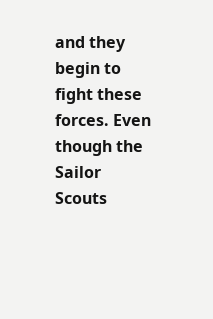and they begin to fight these forces. Even though the Sailor Scouts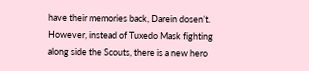have their memories back, Darein dosen’t. However, instead of Tuxedo Mask fighting along side the Scouts, there is a new hero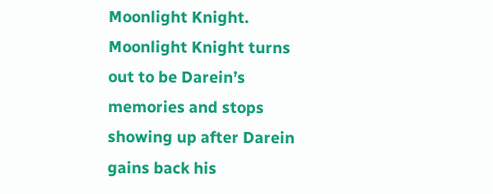Moonlight Knight. Moonlight Knight turns out to be Darein’s memories and stops showing up after Darein gains back his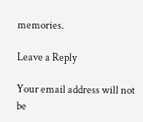memories.

Leave a Reply

Your email address will not be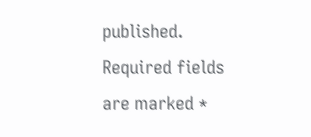published. Required fields are marked *